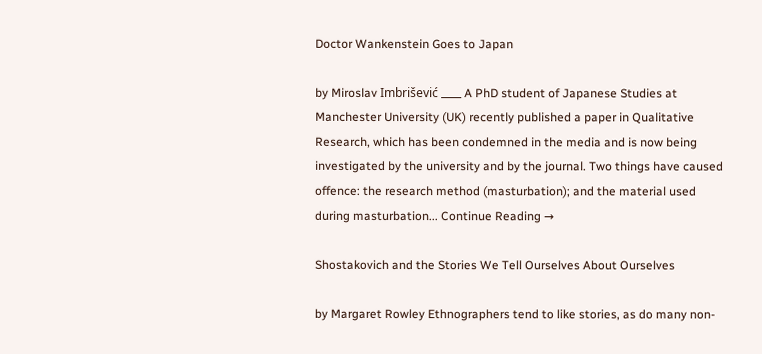Doctor Wankenstein Goes to Japan

by Miroslav Imbrišević ____ A PhD student of Japanese Studies at Manchester University (UK) recently published a paper in Qualitative Research, which has been condemned in the media and is now being investigated by the university and by the journal. Two things have caused offence: the research method (masturbation); and the material used during masturbation... Continue Reading →

Shostakovich and the Stories We Tell Ourselves About Ourselves

by Margaret Rowley Ethnographers tend to like stories, as do many non-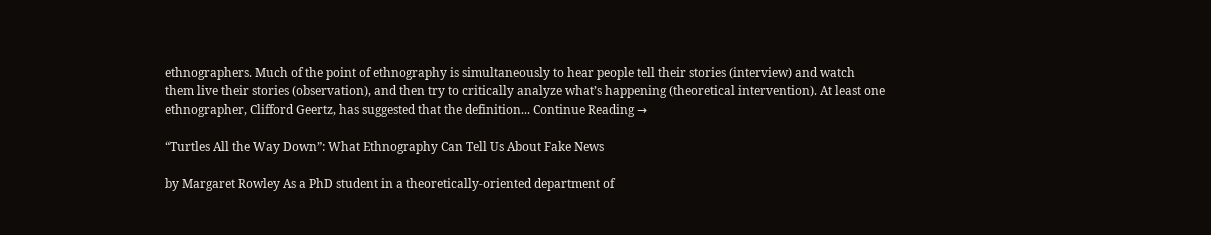ethnographers. Much of the point of ethnography is simultaneously to hear people tell their stories (interview) and watch them live their stories (observation), and then try to critically analyze what’s happening (theoretical intervention). At least one ethnographer, Clifford Geertz, has suggested that the definition... Continue Reading →

“Turtles All the Way Down”: What Ethnography Can Tell Us About Fake News

by Margaret Rowley As a PhD student in a theoretically-oriented department of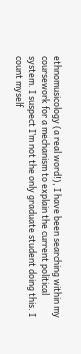ethnomusicology (a real word!), I have been searching within my coursework for a mechanism to explain the current political system. I suspect I’m not the only graduate student doing this. I count myself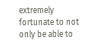extremely fortunate to not only be able to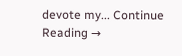devote my... Continue Reading →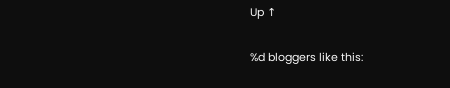Up ↑

%d bloggers like this: